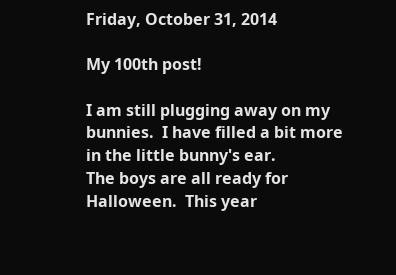Friday, October 31, 2014

My 100th post!

I am still plugging away on my bunnies.  I have filled a bit more in the little bunny's ear.
The boys are all ready for Halloween.  This year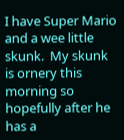I have Super Mario and a wee little skunk.  My skunk is ornery this morning so hopefully after he has a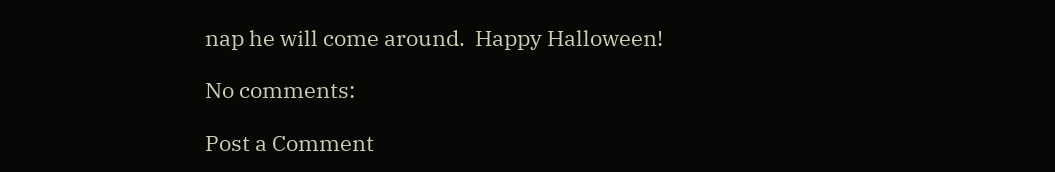nap he will come around.  Happy Halloween!

No comments:

Post a Comment